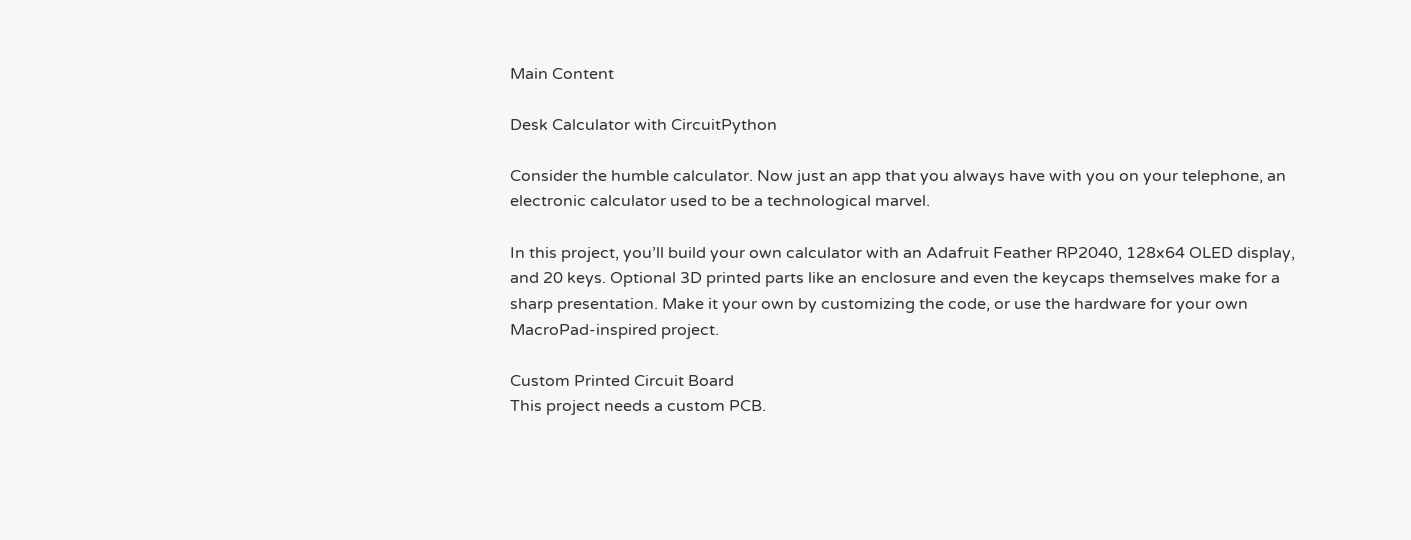Main Content

Desk Calculator with CircuitPython

Consider the humble calculator. Now just an app that you always have with you on your telephone, an electronic calculator used to be a technological marvel.

In this project, you’ll build your own calculator with an Adafruit Feather RP2040, 128x64 OLED display, and 20 keys. Optional 3D printed parts like an enclosure and even the keycaps themselves make for a sharp presentation. Make it your own by customizing the code, or use the hardware for your own MacroPad-inspired project.

Custom Printed Circuit Board
This project needs a custom PCB.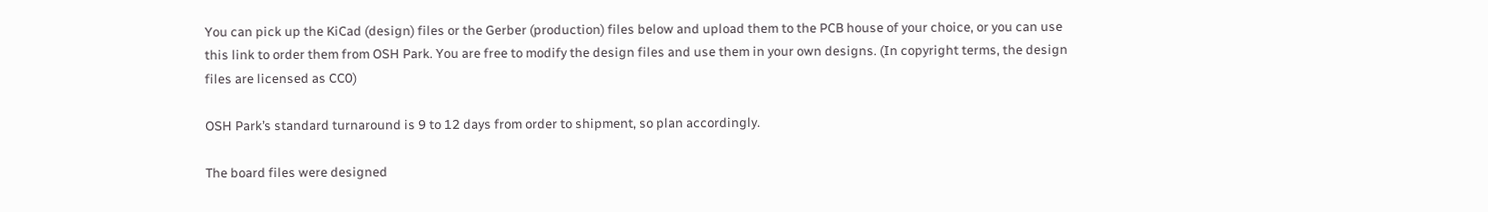You can pick up the KiCad (design) files or the Gerber (production) files below and upload them to the PCB house of your choice, or you can use this link to order them from OSH Park. You are free to modify the design files and use them in your own designs. (In copyright terms, the design files are licensed as CC0)

OSH Park’s standard turnaround is 9 to 12 days from order to shipment, so plan accordingly.

The board files were designed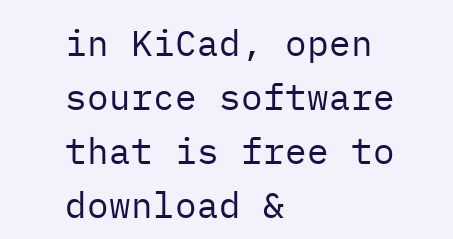in KiCad, open source software that is free to download &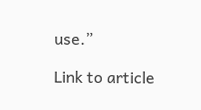use.”

Link to article